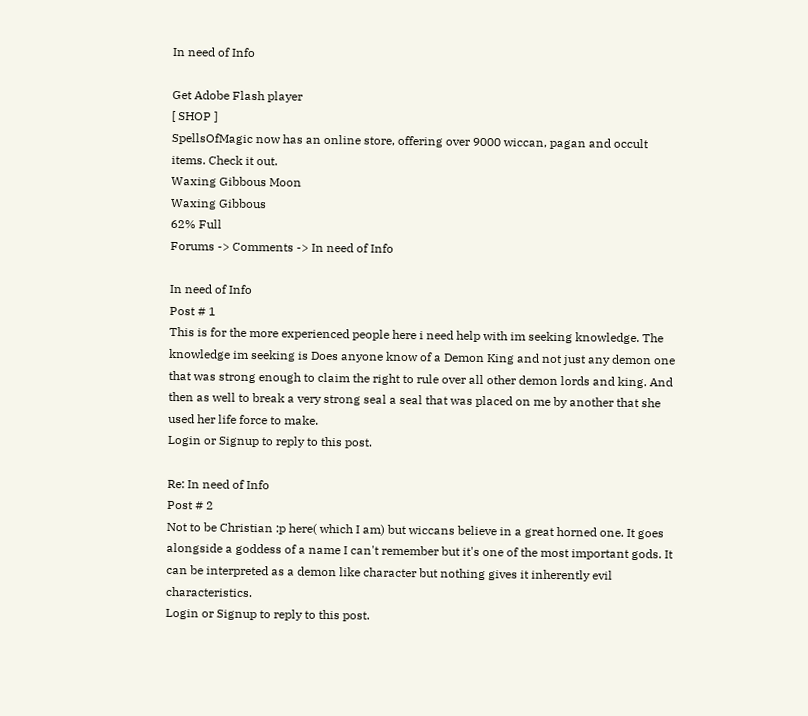In need of Info

Get Adobe Flash player
[ SHOP ]
SpellsOfMagic now has an online store, offering over 9000 wiccan, pagan and occult items. Check it out.
Waxing Gibbous Moon
Waxing Gibbous
62% Full
Forums -> Comments -> In need of Info

In need of Info
Post # 1
This is for the more experienced people here i need help with im seeking knowledge. The knowledge im seeking is Does anyone know of a Demon King and not just any demon one that was strong enough to claim the right to rule over all other demon lords and king. And then as well to break a very strong seal a seal that was placed on me by another that she used her life force to make.
Login or Signup to reply to this post.

Re: In need of Info
Post # 2
Not to be Christian :p here( which I am) but wiccans believe in a great horned one. It goes alongside a goddess of a name I can't remember but it's one of the most important gods. It can be interpreted as a demon like character but nothing gives it inherently evil characteristics.
Login or Signup to reply to this post.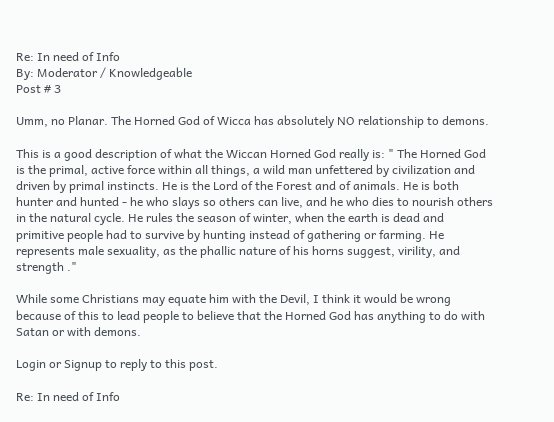Re: In need of Info
By: Moderator / Knowledgeable
Post # 3

Umm, no Planar. The Horned God of Wicca has absolutely NO relationship to demons.

This is a good description of what the Wiccan Horned God really is: " The Horned God is the primal, active force within all things, a wild man unfettered by civilization and driven by primal instincts. He is the Lord of the Forest and of animals. He is both hunter and hunted - he who slays so others can live, and he who dies to nourish others in the natural cycle. He rules the season of winter, when the earth is dead and primitive people had to survive by hunting instead of gathering or farming. He represents male sexuality, as the phallic nature of his horns suggest, virility, and strength ."

While some Christians may equate him with the Devil, I think it would be wrong because of this to lead people to believe that the Horned God has anything to do with Satan or with demons.

Login or Signup to reply to this post.

Re: In need of Info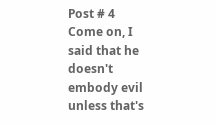Post # 4
Come on, I said that he doesn't embody evil unless that's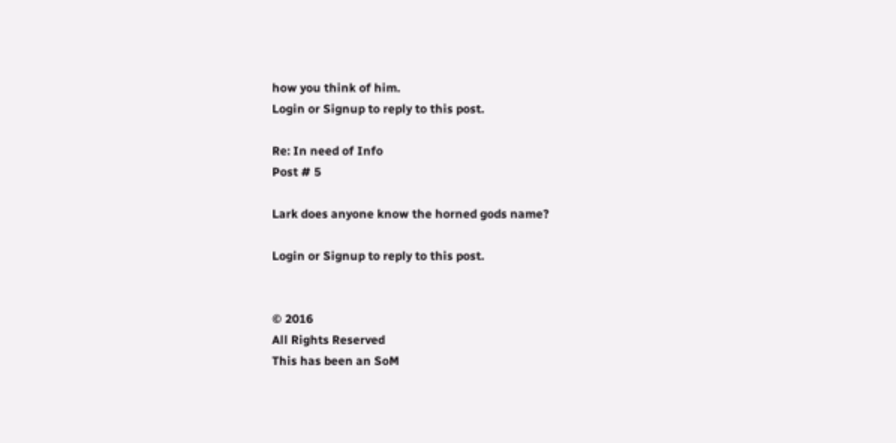how you think of him.
Login or Signup to reply to this post.

Re: In need of Info
Post # 5

Lark does anyone know the horned gods name?

Login or Signup to reply to this post.


© 2016
All Rights Reserved
This has been an SoM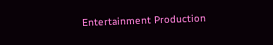Entertainment Production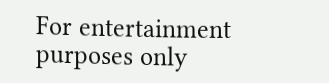For entertainment purposes only